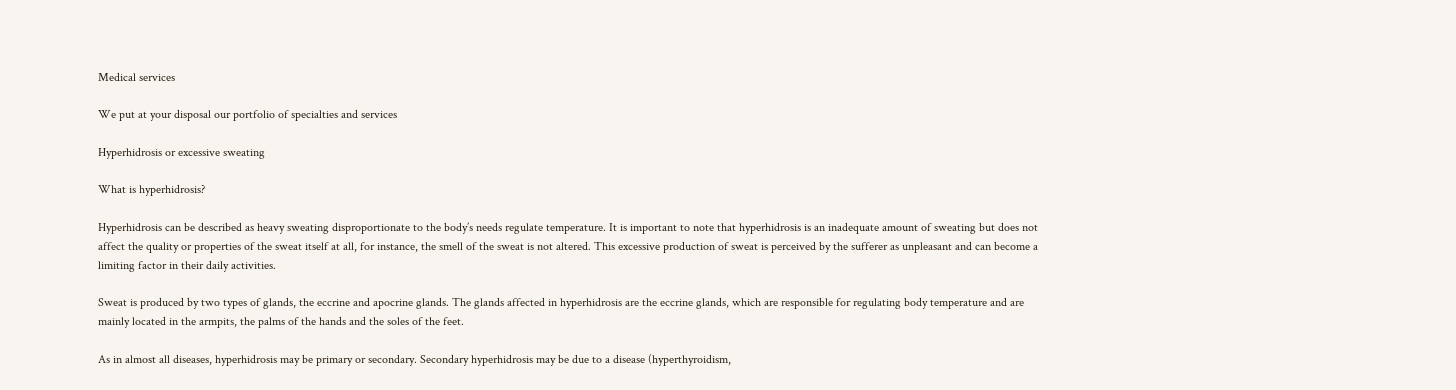Medical services

We put at your disposal our portfolio of specialties and services

Hyperhidrosis or excessive sweating

What is hyperhidrosis?

Hyperhidrosis can be described as heavy sweating disproportionate to the body’s needs regulate temperature. It is important to note that hyperhidrosis is an inadequate amount of sweating but does not affect the quality or properties of the sweat itself at all, for instance, the smell of the sweat is not altered. This excessive production of sweat is perceived by the sufferer as unpleasant and can become a limiting factor in their daily activities.

Sweat is produced by two types of glands, the eccrine and apocrine glands. The glands affected in hyperhidrosis are the eccrine glands, which are responsible for regulating body temperature and are mainly located in the armpits, the palms of the hands and the soles of the feet.

As in almost all diseases, hyperhidrosis may be primary or secondary. Secondary hyperhidrosis may be due to a disease (hyperthyroidism,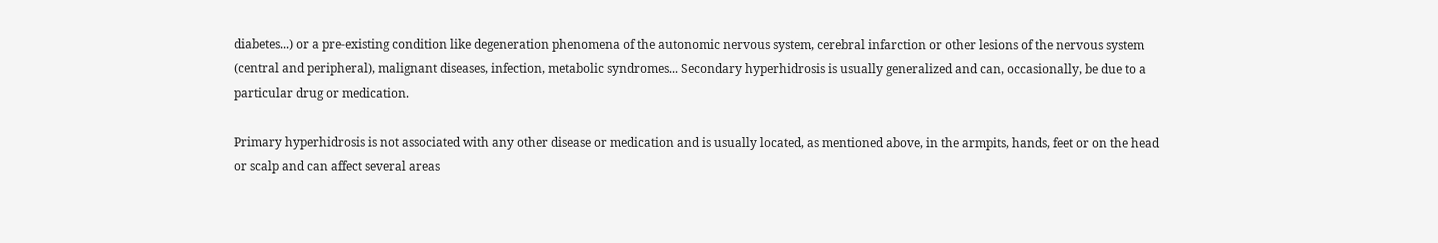diabetes...) or a pre-existing condition like degeneration phenomena of the autonomic nervous system, cerebral infarction or other lesions of the nervous system (central and peripheral), malignant diseases, infection, metabolic syndromes... Secondary hyperhidrosis is usually generalized and can, occasionally, be due to a particular drug or medication.

Primary hyperhidrosis is not associated with any other disease or medication and is usually located, as mentioned above, in the armpits, hands, feet or on the head or scalp and can affect several areas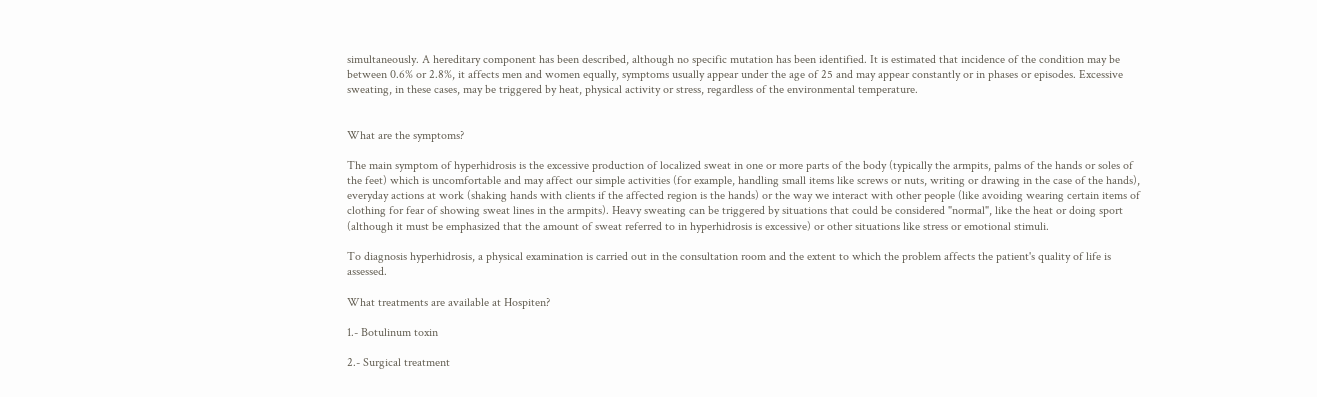simultaneously. A hereditary component has been described, although no specific mutation has been identified. It is estimated that incidence of the condition may be between 0.6% or 2.8%, it affects men and women equally, symptoms usually appear under the age of 25 and may appear constantly or in phases or episodes. Excessive sweating, in these cases, may be triggered by heat, physical activity or stress, regardless of the environmental temperature.


What are the symptoms?

The main symptom of hyperhidrosis is the excessive production of localized sweat in one or more parts of the body (typically the armpits, palms of the hands or soles of the feet) which is uncomfortable and may affect our simple activities (for example, handling small items like screws or nuts, writing or drawing in the case of the hands), everyday actions at work (shaking hands with clients if the affected region is the hands) or the way we interact with other people (like avoiding wearing certain items of clothing for fear of showing sweat lines in the armpits). Heavy sweating can be triggered by situations that could be considered "normal", like the heat or doing sport (although it must be emphasized that the amount of sweat referred to in hyperhidrosis is excessive) or other situations like stress or emotional stimuli.

To diagnosis hyperhidrosis, a physical examination is carried out in the consultation room and the extent to which the problem affects the patient's quality of life is assessed.

What treatments are available at Hospiten?

1.- Botulinum toxin

2.- Surgical treatment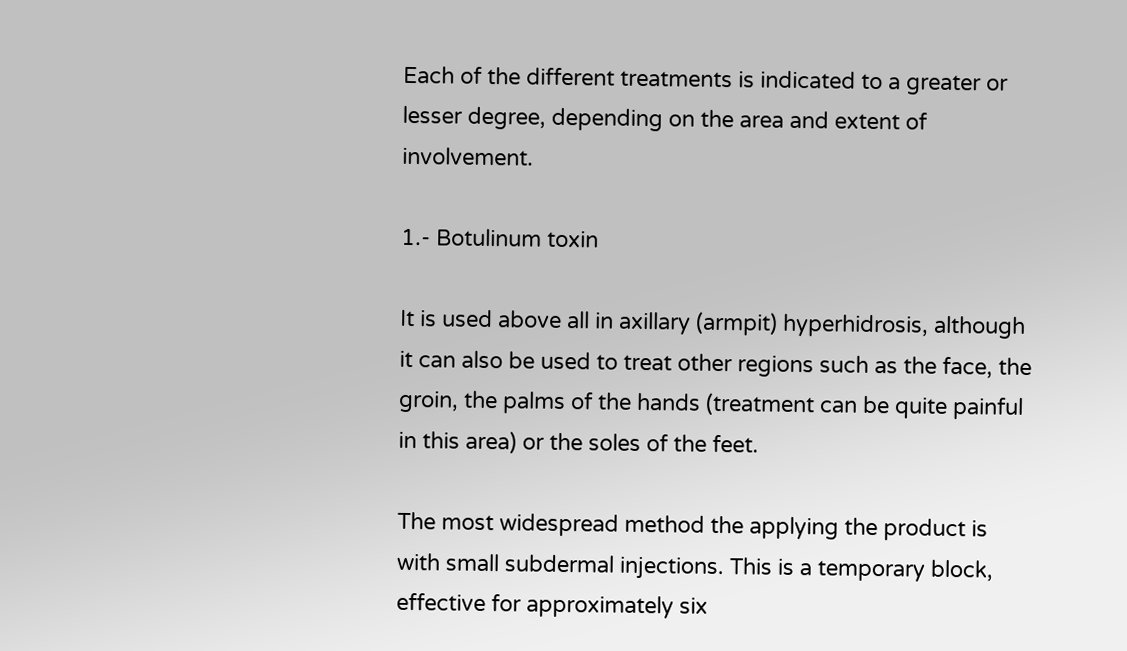Each of the different treatments is indicated to a greater or lesser degree, depending on the area and extent of involvement.

1.- Botulinum toxin

It is used above all in axillary (armpit) hyperhidrosis, although it can also be used to treat other regions such as the face, the groin, the palms of the hands (treatment can be quite painful in this area) or the soles of the feet.

The most widespread method the applying the product is with small subdermal injections. This is a temporary block, effective for approximately six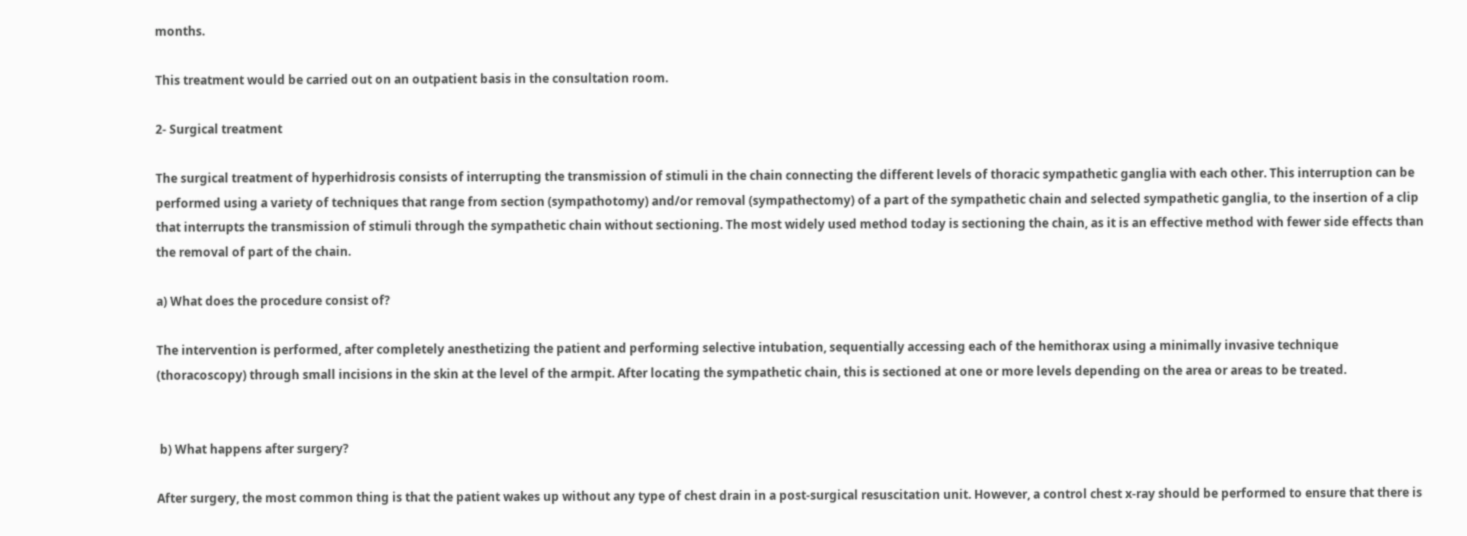months.

This treatment would be carried out on an outpatient basis in the consultation room.

2- Surgical treatment

The surgical treatment of hyperhidrosis consists of interrupting the transmission of stimuli in the chain connecting the different levels of thoracic sympathetic ganglia with each other. This interruption can be performed using a variety of techniques that range from section (sympathotomy) and/or removal (sympathectomy) of a part of the sympathetic chain and selected sympathetic ganglia, to the insertion of a clip that interrupts the transmission of stimuli through the sympathetic chain without sectioning. The most widely used method today is sectioning the chain, as it is an effective method with fewer side effects than the removal of part of the chain.

a) What does the procedure consist of?

The intervention is performed, after completely anesthetizing the patient and performing selective intubation, sequentially accessing each of the hemithorax using a minimally invasive technique (thoracoscopy) through small incisions in the skin at the level of the armpit. After locating the sympathetic chain, this is sectioned at one or more levels depending on the area or areas to be treated.


 b) What happens after surgery?

After surgery, the most common thing is that the patient wakes up without any type of chest drain in a post-surgical resuscitation unit. However, a control chest x-ray should be performed to ensure that there is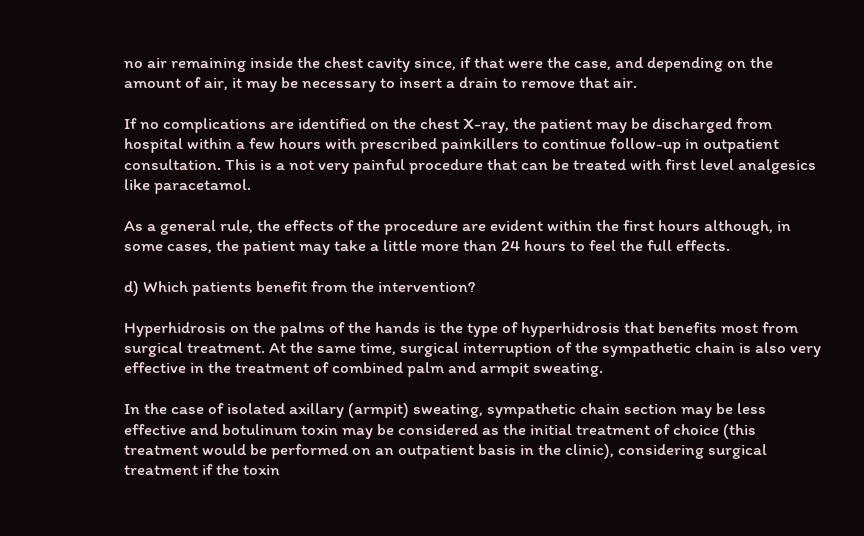no air remaining inside the chest cavity since, if that were the case, and depending on the amount of air, it may be necessary to insert a drain to remove that air.

If no complications are identified on the chest X-ray, the patient may be discharged from hospital within a few hours with prescribed painkillers to continue follow-up in outpatient consultation. This is a not very painful procedure that can be treated with first level analgesics like paracetamol.

As a general rule, the effects of the procedure are evident within the first hours although, in some cases, the patient may take a little more than 24 hours to feel the full effects.

d) Which patients benefit from the intervention?

Hyperhidrosis on the palms of the hands is the type of hyperhidrosis that benefits most from surgical treatment. At the same time, surgical interruption of the sympathetic chain is also very effective in the treatment of combined palm and armpit sweating.

In the case of isolated axillary (armpit) sweating, sympathetic chain section may be less effective and botulinum toxin may be considered as the initial treatment of choice (this treatment would be performed on an outpatient basis in the clinic), considering surgical treatment if the toxin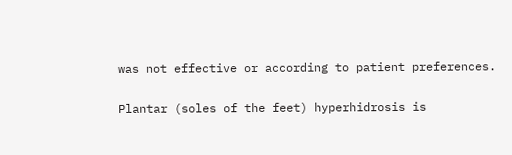was not effective or according to patient preferences.

Plantar (soles of the feet) hyperhidrosis is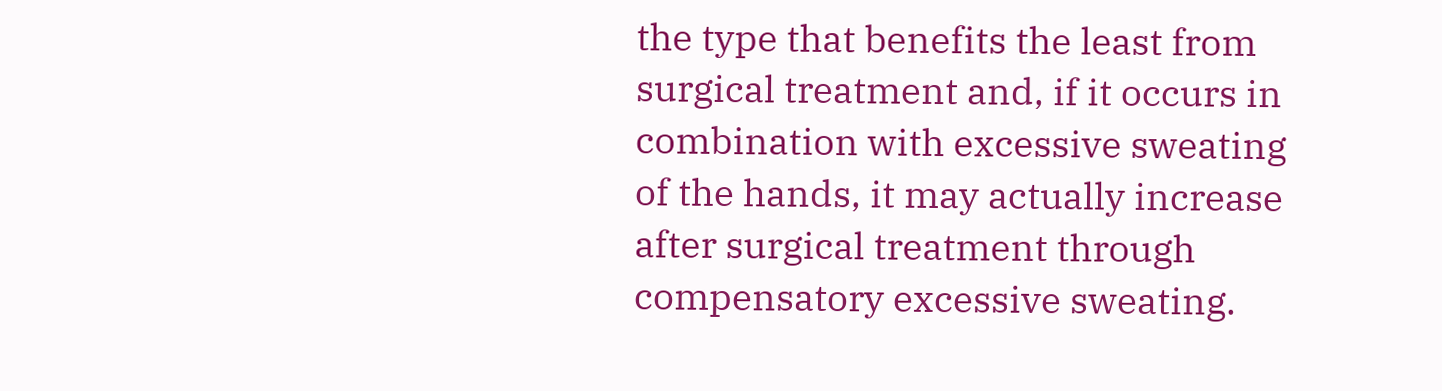the type that benefits the least from surgical treatment and, if it occurs in combination with excessive sweating of the hands, it may actually increase after surgical treatment through compensatory excessive sweating.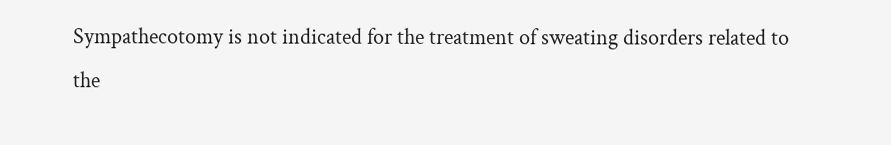Sympathecotomy is not indicated for the treatment of sweating disorders related to the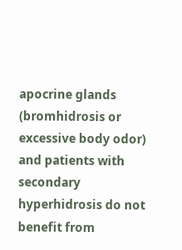apocrine glands (bromhidrosis or excessive body odor) and patients with secondary hyperhidrosis do not benefit from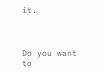it.



Do you want to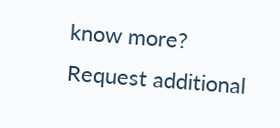know more?
Request additional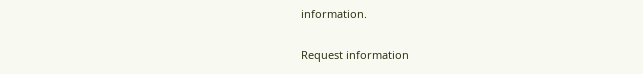information.

Request information